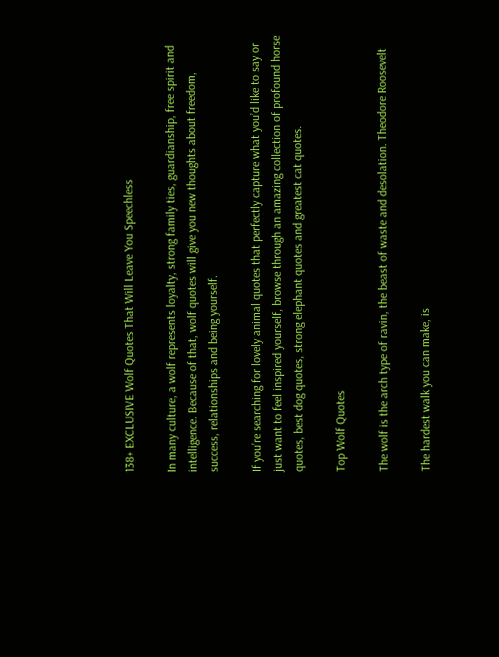138+ EXCLUSIVE Wolf Quotes That Will Leave You Speechless

In many culture, a wolf represents loyalty, strong family ties, guardianship, free spirit and intelligence. Because of that, wolf quotes will give you new thoughts about freedom, success, relationships and being yourself.

If you’re searching for lovely animal quotes that perfectly capture what you’d like to say or just want to feel inspired yourself, browse through an amazing collection of profound horse quotes, best dog quotes, strong elephant quotes and greatest cat quotes.

Top Wolf Quotes

The wolf is the arch type of ravin, the beast of waste and desolation. Theodore Roosevelt

The hardest walk you can make, is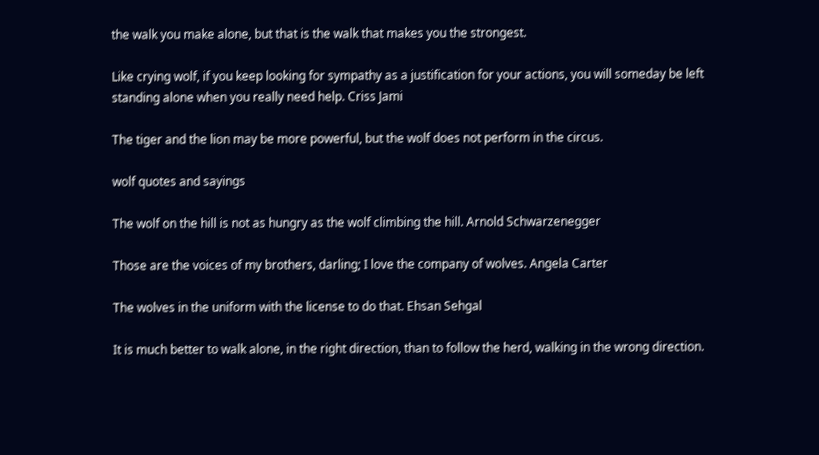the walk you make alone, but that is the walk that makes you the strongest.

Like crying wolf, if you keep looking for sympathy as a justification for your actions, you will someday be left standing alone when you really need help. Criss Jami

The tiger and the lion may be more powerful, but the wolf does not perform in the circus.

wolf quotes and sayings

The wolf on the hill is not as hungry as the wolf climbing the hill. Arnold Schwarzenegger

Those are the voices of my brothers, darling; I love the company of wolves. Angela Carter

The wolves in the uniform with the license to do that. Ehsan Sehgal

It is much better to walk alone, in the right direction, than to follow the herd, walking in the wrong direction.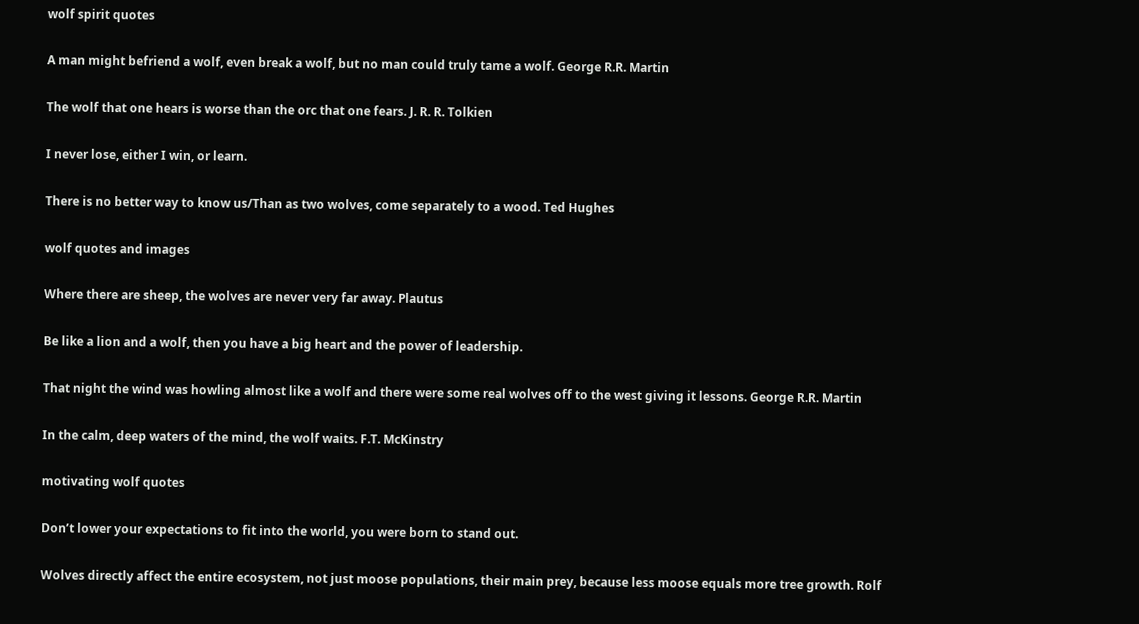wolf spirit quotes

A man might befriend a wolf, even break a wolf, but no man could truly tame a wolf. George R.R. Martin

The wolf that one hears is worse than the orc that one fears. J. R. R. Tolkien

I never lose, either I win, or learn.

There is no better way to know us/Than as two wolves, come separately to a wood. Ted Hughes

wolf quotes and images

Where there are sheep, the wolves are never very far away. Plautus

Be like a lion and a wolf, then you have a big heart and the power of leadership.

That night the wind was howling almost like a wolf and there were some real wolves off to the west giving it lessons. George R.R. Martin

In the calm, deep waters of the mind, the wolf waits. F.T. McKinstry

motivating wolf quotes

Don’t lower your expectations to fit into the world, you were born to stand out.

Wolves directly affect the entire ecosystem, not just moose populations, their main prey, because less moose equals more tree growth. Rolf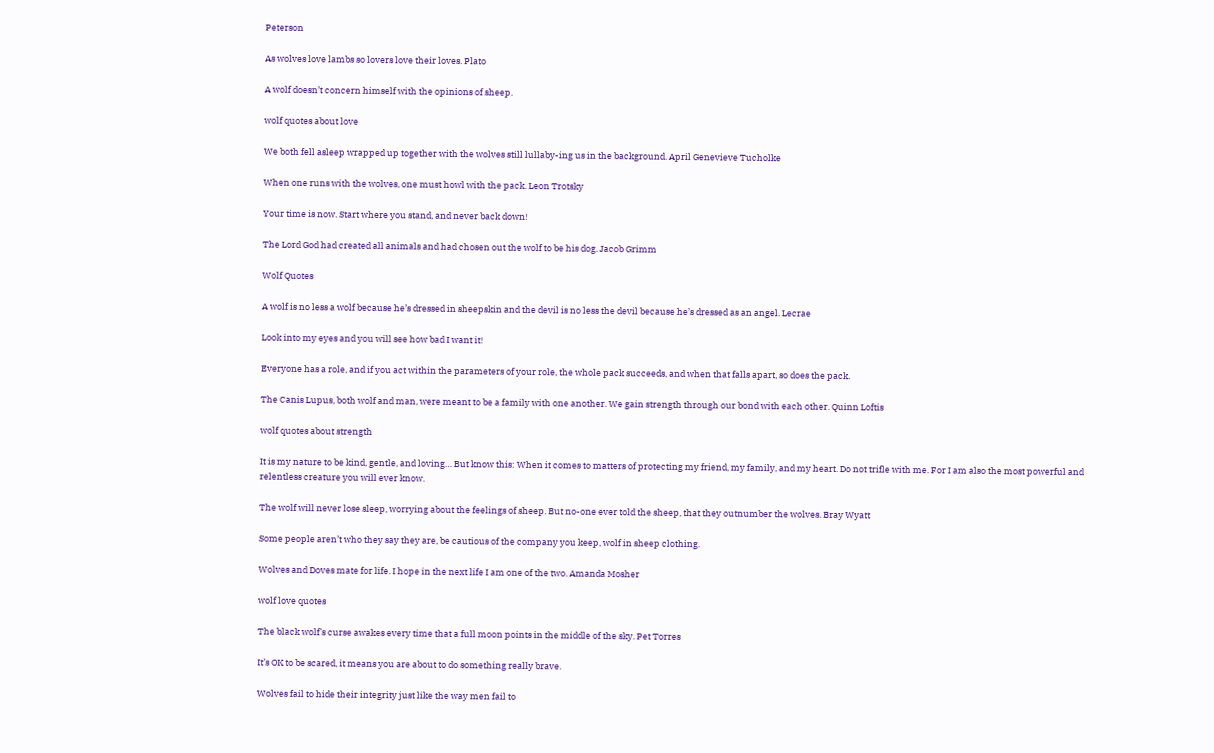Peterson

As wolves love lambs so lovers love their loves. Plato

A wolf doesn’t concern himself with the opinions of sheep.

wolf quotes about love

We both fell asleep wrapped up together with the wolves still lullaby-ing us in the background. April Genevieve Tucholke

When one runs with the wolves, one must howl with the pack. Leon Trotsky

Your time is now. Start where you stand, and never back down!

The Lord God had created all animals and had chosen out the wolf to be his dog. Jacob Grimm

Wolf Quotes

A wolf is no less a wolf because he’s dressed in sheepskin and the devil is no less the devil because he’s dressed as an angel. Lecrae

Look into my eyes and you will see how bad I want it!

Everyone has a role, and if you act within the parameters of your role, the whole pack succeeds, and when that falls apart, so does the pack.

The Canis Lupus, both wolf and man, were meant to be a family with one another. We gain strength through our bond with each other. Quinn Loftis

wolf quotes about strength

It is my nature to be kind, gentle, and loving… But know this: When it comes to matters of protecting my friend, my family, and my heart. Do not trifle with me. For I am also the most powerful and relentless creature you will ever know.

The wolf will never lose sleep, worrying about the feelings of sheep. But no-one ever told the sheep, that they outnumber the wolves. Bray Wyatt

Some people aren’t who they say they are, be cautious of the company you keep, wolf in sheep clothing.

Wolves and Doves mate for life. I hope in the next life I am one of the two. Amanda Mosher

wolf love quotes

The black wolf’s curse awakes every time that a full moon points in the middle of the sky. Pet Torres

It’s OK to be scared, it means you are about to do something really brave.

Wolves fail to hide their integrity just like the way men fail to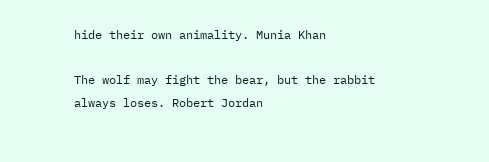hide their own animality. Munia Khan

The wolf may fight the bear, but the rabbit always loses. Robert Jordan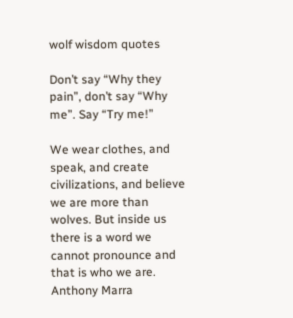wolf wisdom quotes

Don’t say “Why they pain”, don’t say “Why me”. Say “Try me!”

We wear clothes, and speak, and create civilizations, and believe we are more than wolves. But inside us there is a word we cannot pronounce and that is who we are. Anthony Marra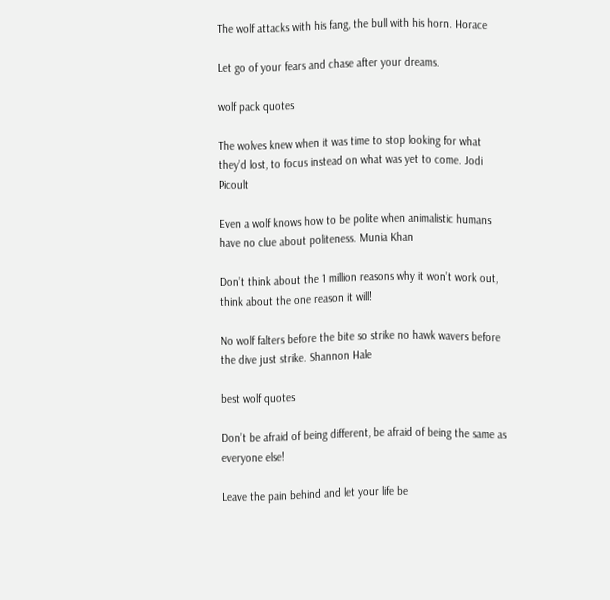The wolf attacks with his fang, the bull with his horn. Horace

Let go of your fears and chase after your dreams.

wolf pack quotes

The wolves knew when it was time to stop looking for what they’d lost, to focus instead on what was yet to come. Jodi Picoult

Even a wolf knows how to be polite when animalistic humans have no clue about politeness. Munia Khan

Don’t think about the 1 million reasons why it won’t work out, think about the one reason it will!

No wolf falters before the bite so strike no hawk wavers before the dive just strike. Shannon Hale

best wolf quotes

Don’t be afraid of being different, be afraid of being the same as everyone else!

Leave the pain behind and let your life be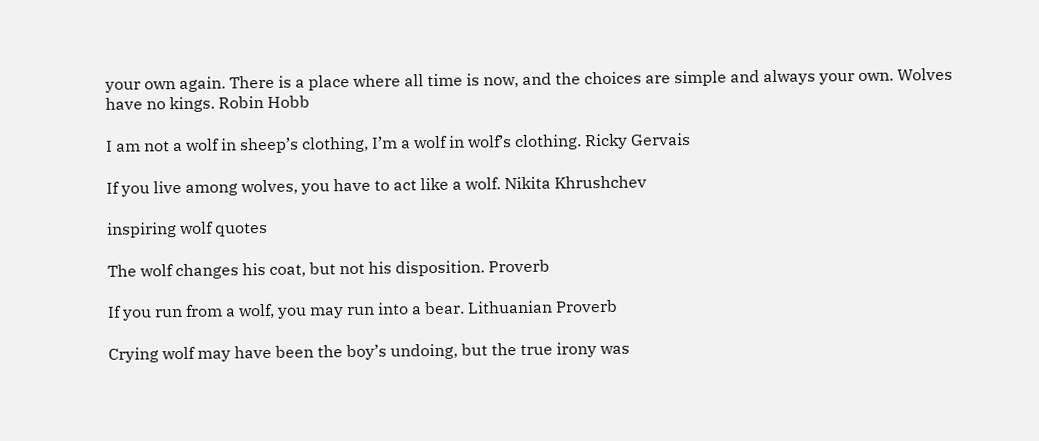your own again. There is a place where all time is now, and the choices are simple and always your own. Wolves have no kings. Robin Hobb

I am not a wolf in sheep’s clothing, I’m a wolf in wolf’s clothing. Ricky Gervais

If you live among wolves, you have to act like a wolf. Nikita Khrushchev

inspiring wolf quotes

The wolf changes his coat, but not his disposition. Proverb

If you run from a wolf, you may run into a bear. Lithuanian Proverb

Crying wolf may have been the boy’s undoing, but the true irony was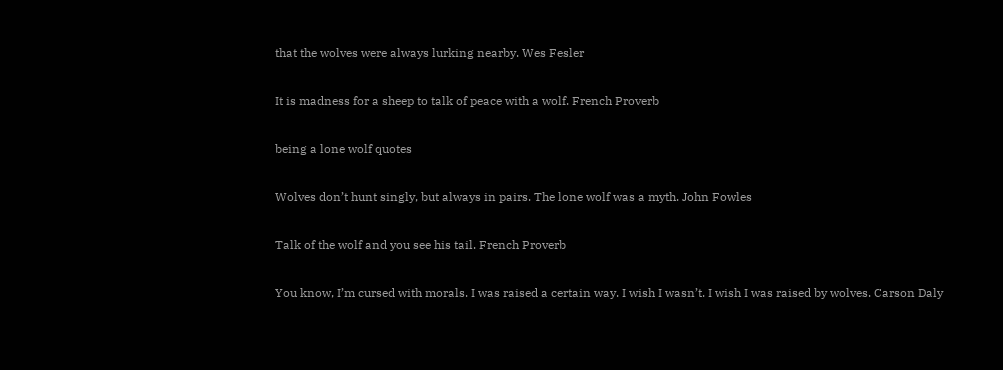that the wolves were always lurking nearby. Wes Fesler

It is madness for a sheep to talk of peace with a wolf. French Proverb

being a lone wolf quotes

Wolves don’t hunt singly, but always in pairs. The lone wolf was a myth. John Fowles

Talk of the wolf and you see his tail. French Proverb

You know, I’m cursed with morals. I was raised a certain way. I wish I wasn’t. I wish I was raised by wolves. Carson Daly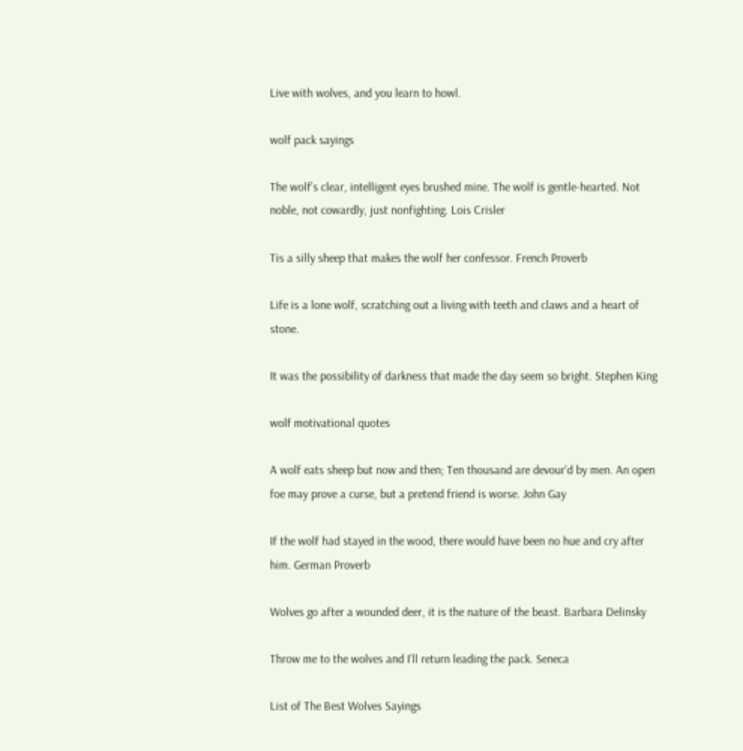Live with wolves, and you learn to howl.

wolf pack sayings

The wolf’s clear, intelligent eyes brushed mine. The wolf is gentle-hearted. Not noble, not cowardly, just nonfighting. Lois Crisler

Tis a silly sheep that makes the wolf her confessor. French Proverb

Life is a lone wolf, scratching out a living with teeth and claws and a heart of stone.

It was the possibility of darkness that made the day seem so bright. Stephen King

wolf motivational quotes

A wolf eats sheep but now and then; Ten thousand are devour’d by men. An open foe may prove a curse, but a pretend friend is worse. John Gay

If the wolf had stayed in the wood, there would have been no hue and cry after him. German Proverb

Wolves go after a wounded deer, it is the nature of the beast. Barbara Delinsky

Throw me to the wolves and I’ll return leading the pack. Seneca

List of The Best Wolves Sayings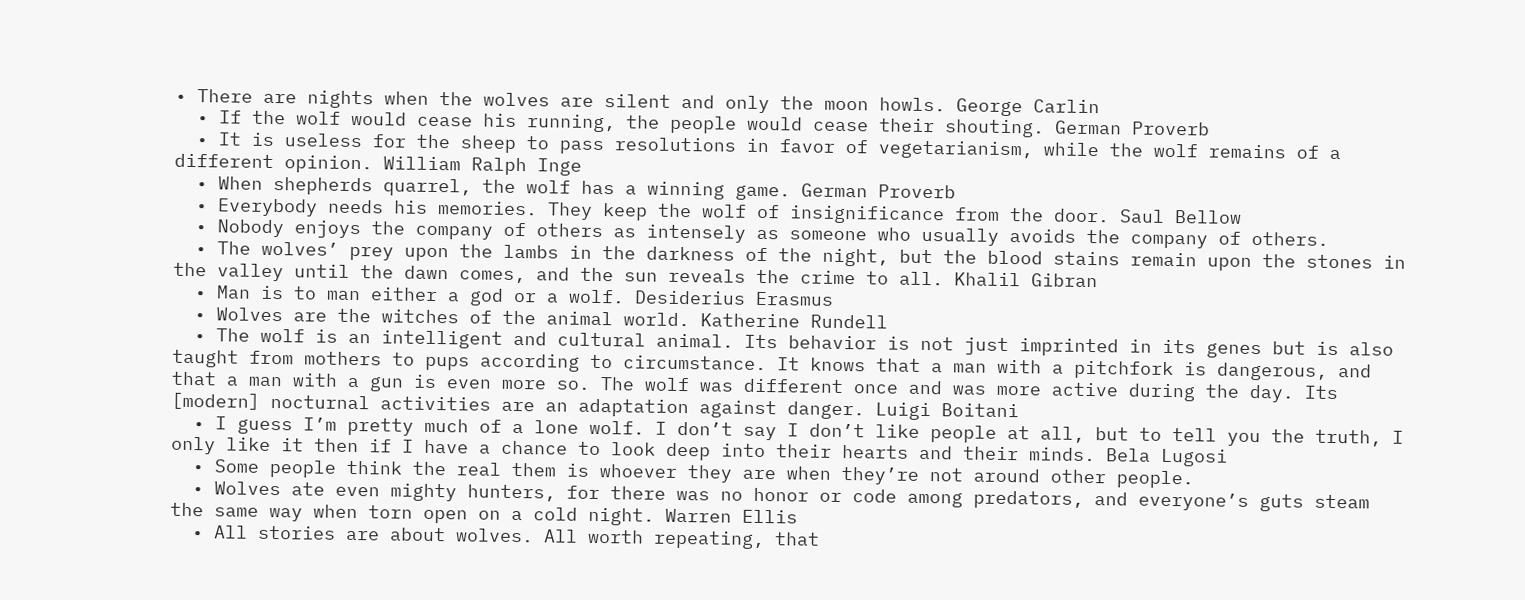• There are nights when the wolves are silent and only the moon howls. George Carlin
  • If the wolf would cease his running, the people would cease their shouting. German Proverb
  • It is useless for the sheep to pass resolutions in favor of vegetarianism, while the wolf remains of a different opinion. William Ralph Inge
  • When shepherds quarrel, the wolf has a winning game. German Proverb
  • Everybody needs his memories. They keep the wolf of insignificance from the door. Saul Bellow
  • Nobody enjoys the company of others as intensely as someone who usually avoids the company of others.
  • The wolves’ prey upon the lambs in the darkness of the night, but the blood stains remain upon the stones in the valley until the dawn comes, and the sun reveals the crime to all. Khalil Gibran
  • Man is to man either a god or a wolf. Desiderius Erasmus
  • Wolves are the witches of the animal world. Katherine Rundell
  • The wolf is an intelligent and cultural animal. Its behavior is not just imprinted in its genes but is also taught from mothers to pups according to circumstance. It knows that a man with a pitchfork is dangerous, and that a man with a gun is even more so. The wolf was different once and was more active during the day. Its [modern] nocturnal activities are an adaptation against danger. Luigi Boitani
  • I guess I’m pretty much of a lone wolf. I don’t say I don’t like people at all, but to tell you the truth, I only like it then if I have a chance to look deep into their hearts and their minds. Bela Lugosi
  • Some people think the real them is whoever they are when they’re not around other people.
  • Wolves ate even mighty hunters, for there was no honor or code among predators, and everyone’s guts steam the same way when torn open on a cold night. Warren Ellis
  • All stories are about wolves. All worth repeating, that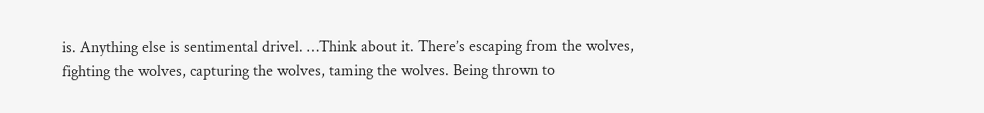is. Anything else is sentimental drivel. …Think about it. There’s escaping from the wolves, fighting the wolves, capturing the wolves, taming the wolves. Being thrown to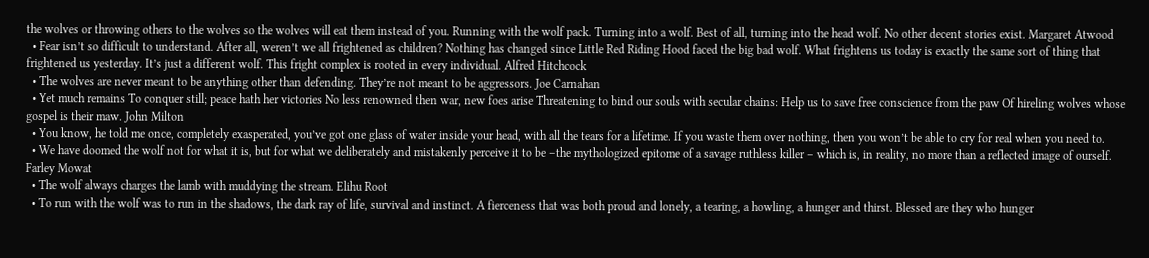the wolves or throwing others to the wolves so the wolves will eat them instead of you. Running with the wolf pack. Turning into a wolf. Best of all, turning into the head wolf. No other decent stories exist. Margaret Atwood
  • Fear isn’t so difficult to understand. After all, weren’t we all frightened as children? Nothing has changed since Little Red Riding Hood faced the big bad wolf. What frightens us today is exactly the same sort of thing that frightened us yesterday. It’s just a different wolf. This fright complex is rooted in every individual. Alfred Hitchcock
  • The wolves are never meant to be anything other than defending. They’re not meant to be aggressors. Joe Carnahan
  • Yet much remains To conquer still; peace hath her victories No less renowned then war, new foes arise Threatening to bind our souls with secular chains: Help us to save free conscience from the paw Of hireling wolves whose gospel is their maw. John Milton
  • You know, he told me once, completely exasperated, you’ve got one glass of water inside your head, with all the tears for a lifetime. If you waste them over nothing, then you won’t be able to cry for real when you need to.
  • We have doomed the wolf not for what it is, but for what we deliberately and mistakenly perceive it to be –the mythologized epitome of a savage ruthless killer – which is, in reality, no more than a reflected image of ourself. Farley Mowat
  • The wolf always charges the lamb with muddying the stream. Elihu Root
  • To run with the wolf was to run in the shadows, the dark ray of life, survival and instinct. A fierceness that was both proud and lonely, a tearing, a howling, a hunger and thirst. Blessed are they who hunger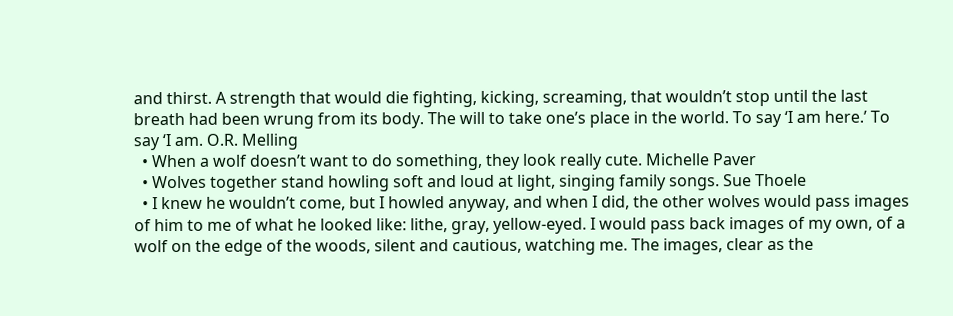and thirst. A strength that would die fighting, kicking, screaming, that wouldn’t stop until the last breath had been wrung from its body. The will to take one’s place in the world. To say ‘I am here.’ To say ‘I am. O.R. Melling
  • When a wolf doesn’t want to do something, they look really cute. Michelle Paver
  • Wolves together stand howling soft and loud at light, singing family songs. Sue Thoele
  • I knew he wouldn’t come, but I howled anyway, and when I did, the other wolves would pass images of him to me of what he looked like: lithe, gray, yellow-eyed. I would pass back images of my own, of a wolf on the edge of the woods, silent and cautious, watching me. The images, clear as the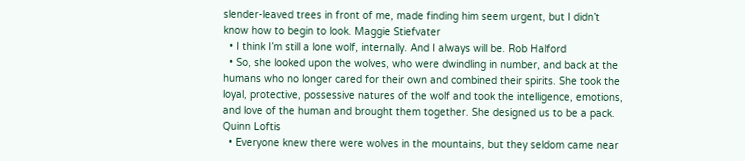slender-leaved trees in front of me, made finding him seem urgent, but I didn’t know how to begin to look. Maggie Stiefvater
  • I think I’m still a lone wolf, internally. And I always will be. Rob Halford
  • So, she looked upon the wolves, who were dwindling in number, and back at the humans who no longer cared for their own and combined their spirits. She took the loyal, protective, possessive natures of the wolf and took the intelligence, emotions, and love of the human and brought them together. She designed us to be a pack. Quinn Loftis
  • Everyone knew there were wolves in the mountains, but they seldom came near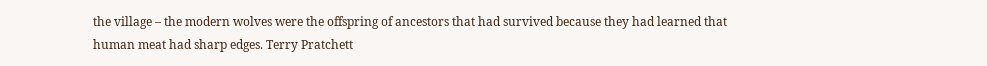the village – the modern wolves were the offspring of ancestors that had survived because they had learned that human meat had sharp edges. Terry Pratchett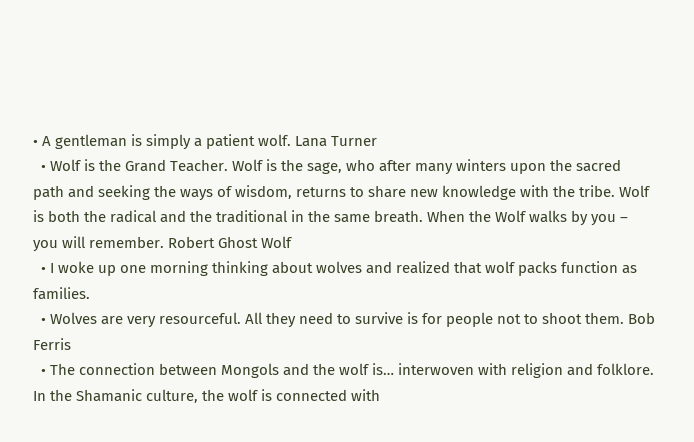• A gentleman is simply a patient wolf. Lana Turner
  • Wolf is the Grand Teacher. Wolf is the sage, who after many winters upon the sacred path and seeking the ways of wisdom, returns to share new knowledge with the tribe. Wolf is both the radical and the traditional in the same breath. When the Wolf walks by you – you will remember. Robert Ghost Wolf
  • I woke up one morning thinking about wolves and realized that wolf packs function as families.
  • Wolves are very resourceful. All they need to survive is for people not to shoot them. Bob Ferris
  • The connection between Mongols and the wolf is… interwoven with religion and folklore. In the Shamanic culture, the wolf is connected with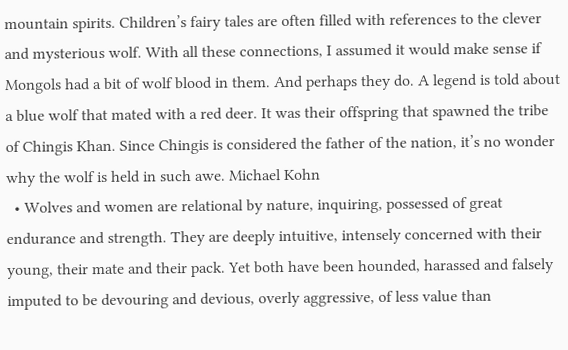mountain spirits. Children’s fairy tales are often filled with references to the clever and mysterious wolf. With all these connections, I assumed it would make sense if Mongols had a bit of wolf blood in them. And perhaps they do. A legend is told about a blue wolf that mated with a red deer. It was their offspring that spawned the tribe of Chingis Khan. Since Chingis is considered the father of the nation, it’s no wonder why the wolf is held in such awe. Michael Kohn
  • Wolves and women are relational by nature, inquiring, possessed of great endurance and strength. They are deeply intuitive, intensely concerned with their young, their mate and their pack. Yet both have been hounded, harassed and falsely imputed to be devouring and devious, overly aggressive, of less value than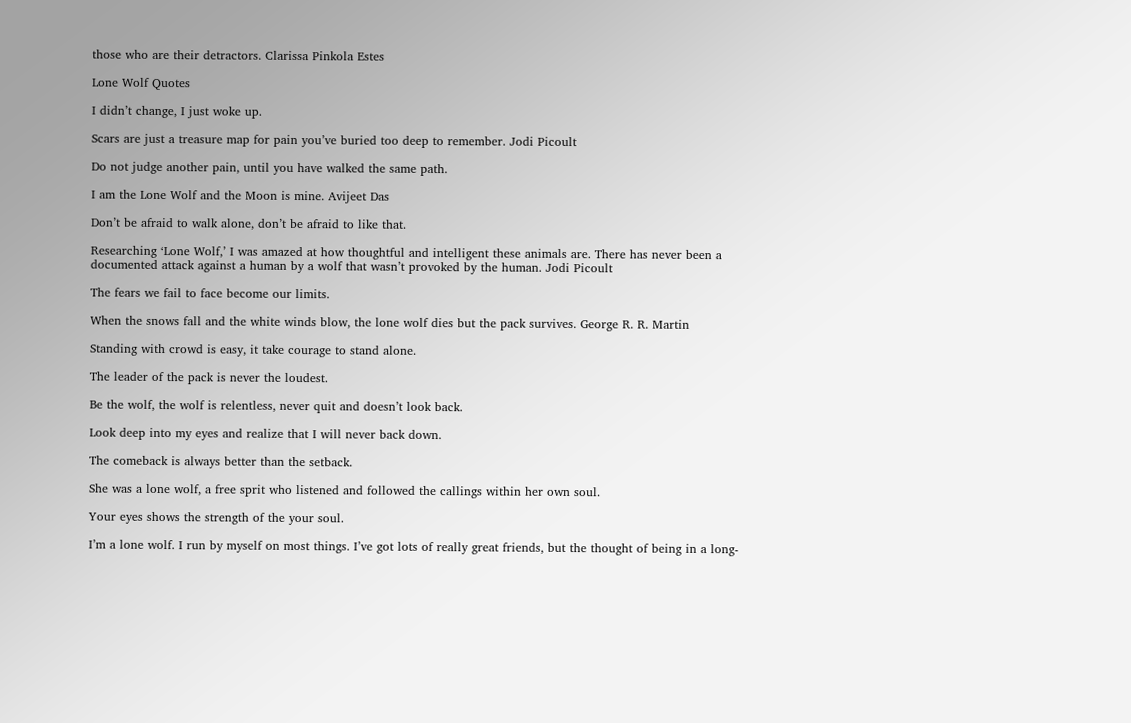those who are their detractors. Clarissa Pinkola Estes

Lone Wolf Quotes

I didn’t change, I just woke up.

Scars are just a treasure map for pain you’ve buried too deep to remember. Jodi Picoult

Do not judge another pain, until you have walked the same path.

I am the Lone Wolf and the Moon is mine. Avijeet Das

Don’t be afraid to walk alone, don’t be afraid to like that.

Researching ‘Lone Wolf,’ I was amazed at how thoughtful and intelligent these animals are. There has never been a documented attack against a human by a wolf that wasn’t provoked by the human. Jodi Picoult

The fears we fail to face become our limits.

When the snows fall and the white winds blow, the lone wolf dies but the pack survives. George R. R. Martin

Standing with crowd is easy, it take courage to stand alone.

The leader of the pack is never the loudest.

Be the wolf, the wolf is relentless, never quit and doesn’t look back.

Look deep into my eyes and realize that I will never back down.

The comeback is always better than the setback.

She was a lone wolf, a free sprit who listened and followed the callings within her own soul.

Your eyes shows the strength of the your soul.

I’m a lone wolf. I run by myself on most things. I’ve got lots of really great friends, but the thought of being in a long-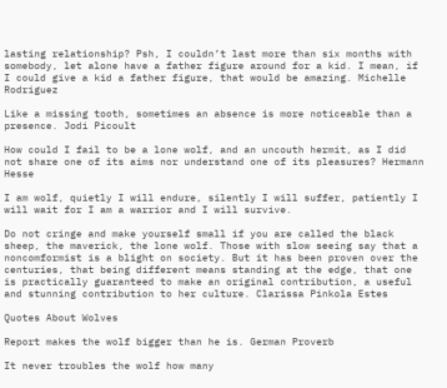lasting relationship? Psh, I couldn’t last more than six months with somebody, let alone have a father figure around for a kid. I mean, if I could give a kid a father figure, that would be amazing. Michelle Rodriguez

Like a missing tooth, sometimes an absence is more noticeable than a presence. Jodi Picoult

How could I fail to be a lone wolf, and an uncouth hermit, as I did not share one of its aims nor understand one of its pleasures? Hermann Hesse

I am wolf, quietly I will endure, silently I will suffer, patiently I will wait for I am a warrior and I will survive.

Do not cringe and make yourself small if you are called the black sheep, the maverick, the lone wolf. Those with slow seeing say that a noncomformist is a blight on society. But it has been proven over the centuries, that being different means standing at the edge, that one is practically guaranteed to make an original contribution, a useful and stunning contribution to her culture. Clarissa Pinkola Estes

Quotes About Wolves

Report makes the wolf bigger than he is. German Proverb

It never troubles the wolf how many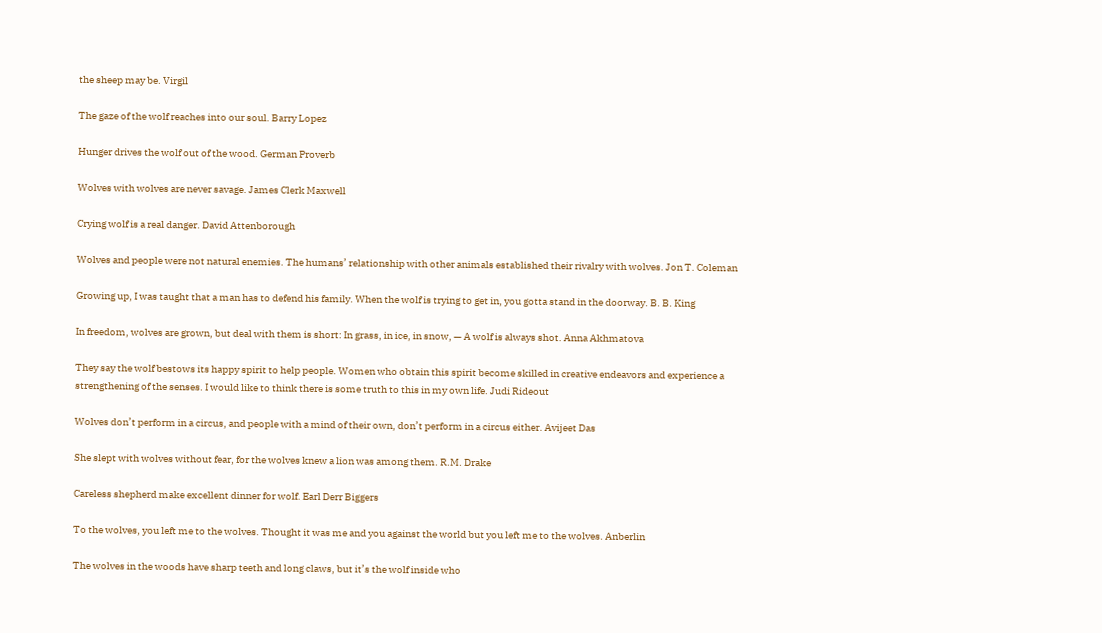the sheep may be. Virgil

The gaze of the wolf reaches into our soul. Barry Lopez

Hunger drives the wolf out of the wood. German Proverb

Wolves with wolves are never savage. James Clerk Maxwell

Crying wolf is a real danger. David Attenborough

Wolves and people were not natural enemies. The humans’ relationship with other animals established their rivalry with wolves. Jon T. Coleman

Growing up, I was taught that a man has to defend his family. When the wolf is trying to get in, you gotta stand in the doorway. B. B. King

In freedom, wolves are grown, but deal with them is short: In grass, in ice, in snow, — A wolf is always shot. Anna Akhmatova

They say the wolf bestows its happy spirit to help people. Women who obtain this spirit become skilled in creative endeavors and experience a strengthening of the senses. I would like to think there is some truth to this in my own life. Judi Rideout

Wolves don’t perform in a circus, and people with a mind of their own, don’t perform in a circus either. Avijeet Das

She slept with wolves without fear, for the wolves knew a lion was among them. R.M. Drake

Careless shepherd make excellent dinner for wolf. Earl Derr Biggers

To the wolves, you left me to the wolves. Thought it was me and you against the world but you left me to the wolves. Anberlin

The wolves in the woods have sharp teeth and long claws, but it’s the wolf inside who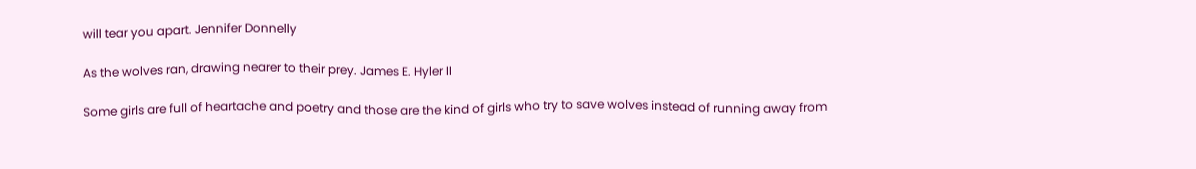will tear you apart. Jennifer Donnelly

As the wolves ran, drawing nearer to their prey. James E. Hyler II

Some girls are full of heartache and poetry and those are the kind of girls who try to save wolves instead of running away from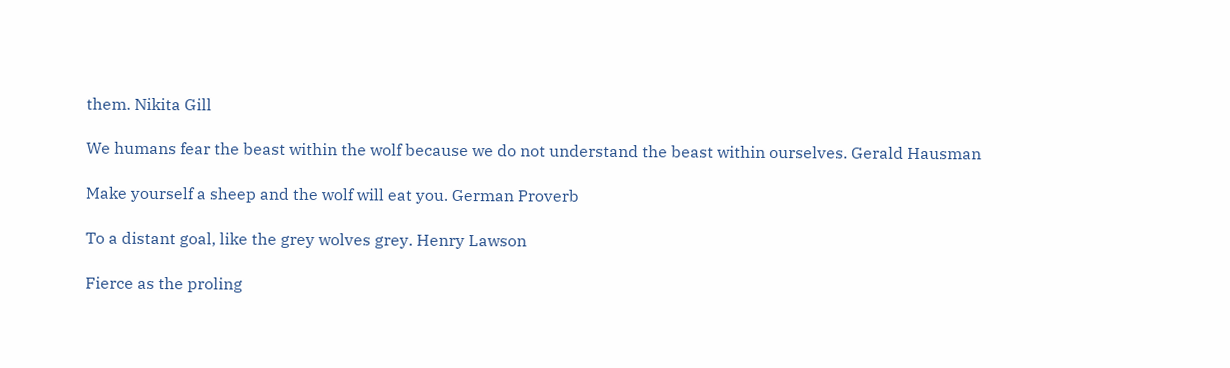them. Nikita Gill

We humans fear the beast within the wolf because we do not understand the beast within ourselves. Gerald Hausman

Make yourself a sheep and the wolf will eat you. German Proverb

To a distant goal, like the grey wolves grey. Henry Lawson

Fierce as the proling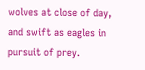wolves at close of day, and swift as eagles in pursuit of prey.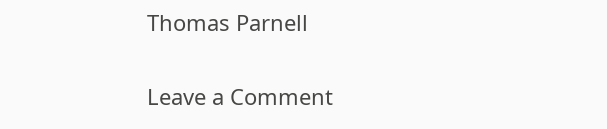Thomas Parnell

Leave a Comment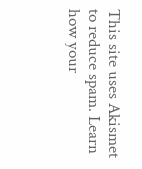This site uses Akismet to reduce spam. Learn how your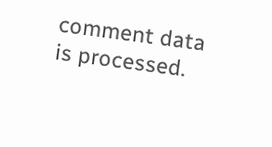comment data is processed.